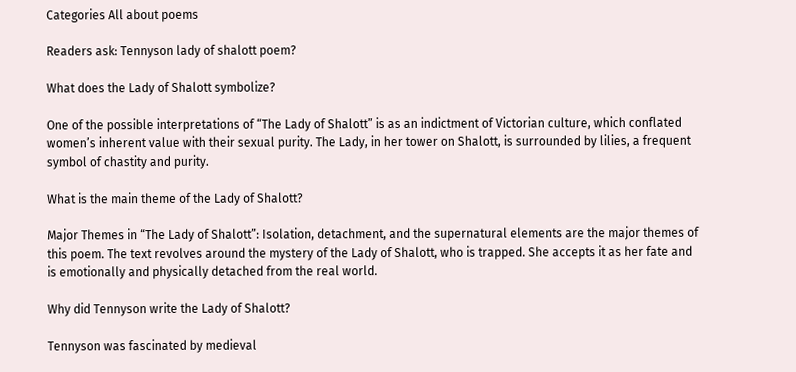Categories All about poems

Readers ask: Tennyson lady of shalott poem?

What does the Lady of Shalott symbolize?

One of the possible interpretations of “The Lady of Shalott” is as an indictment of Victorian culture, which conflated women’s inherent value with their sexual purity. The Lady, in her tower on Shalott, is surrounded by lilies, a frequent symbol of chastity and purity.

What is the main theme of the Lady of Shalott?

Major Themes in “The Lady of Shalott”: Isolation, detachment, and the supernatural elements are the major themes of this poem. The text revolves around the mystery of the Lady of Shalott, who is trapped. She accepts it as her fate and is emotionally and physically detached from the real world.

Why did Tennyson write the Lady of Shalott?

Tennyson was fascinated by medieval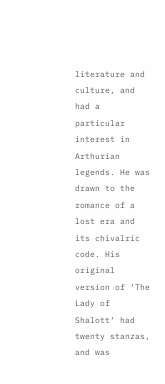literature and culture, and had a particular interest in Arthurian legends. He was drawn to the romance of a lost era and its chivalric code. His original version of ‘The Lady of Shalott‘ had twenty stanzas, and was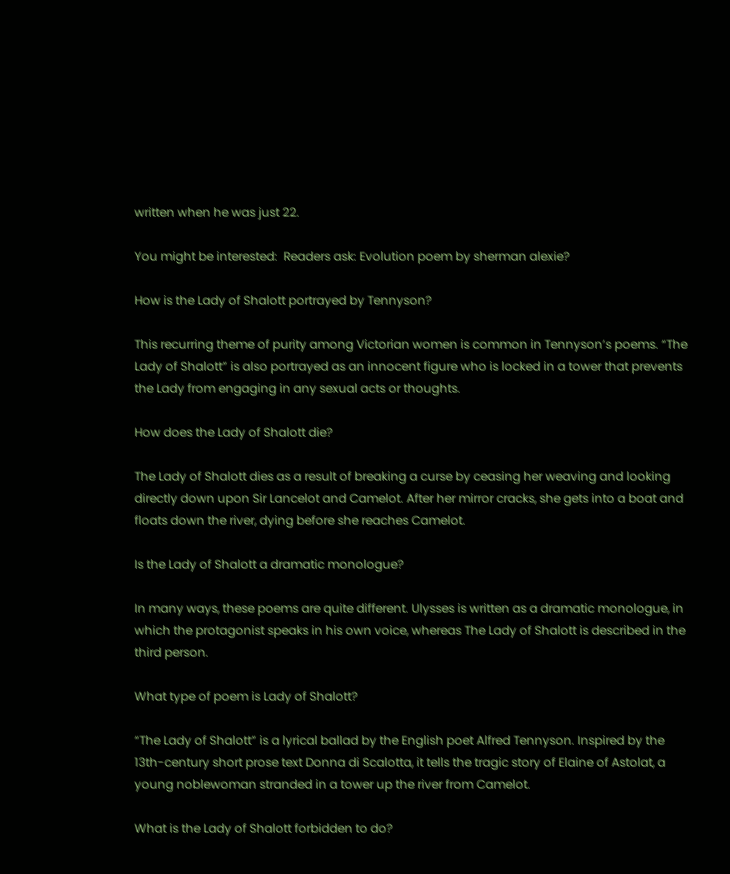written when he was just 22.

You might be interested:  Readers ask: Evolution poem by sherman alexie?

How is the Lady of Shalott portrayed by Tennyson?

This recurring theme of purity among Victorian women is common in Tennyson’s poems. “The Lady of Shalott” is also portrayed as an innocent figure who is locked in a tower that prevents the Lady from engaging in any sexual acts or thoughts.

How does the Lady of Shalott die?

The Lady of Shalott dies as a result of breaking a curse by ceasing her weaving and looking directly down upon Sir Lancelot and Camelot. After her mirror cracks, she gets into a boat and floats down the river, dying before she reaches Camelot.

Is the Lady of Shalott a dramatic monologue?

In many ways, these poems are quite different. Ulysses is written as a dramatic monologue, in which the protagonist speaks in his own voice, whereas The Lady of Shalott is described in the third person.

What type of poem is Lady of Shalott?

“The Lady of Shalott” is a lyrical ballad by the English poet Alfred Tennyson. Inspired by the 13th-century short prose text Donna di Scalotta, it tells the tragic story of Elaine of Astolat, a young noblewoman stranded in a tower up the river from Camelot.

What is the Lady of Shalott forbidden to do?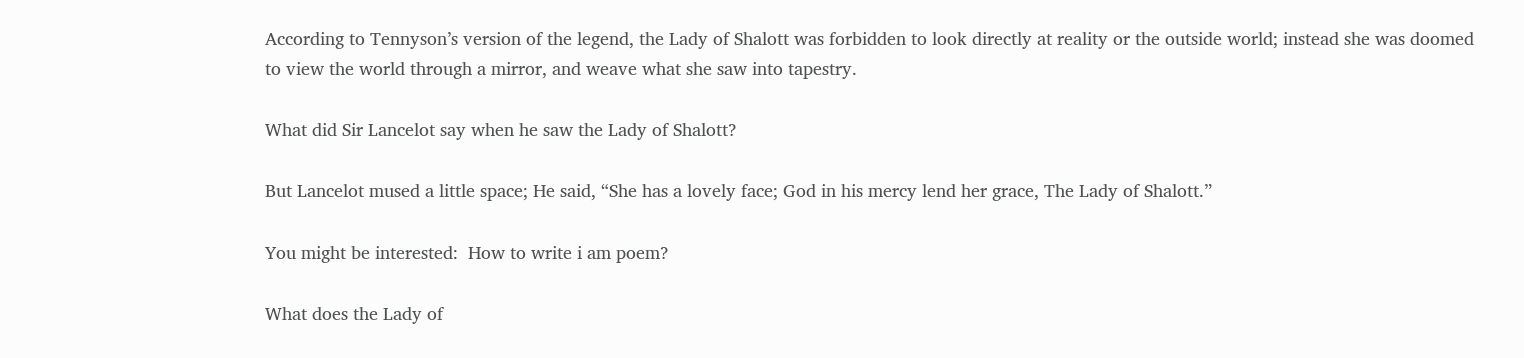According to Tennyson’s version of the legend, the Lady of Shalott was forbidden to look directly at reality or the outside world; instead she was doomed to view the world through a mirror, and weave what she saw into tapestry.

What did Sir Lancelot say when he saw the Lady of Shalott?

But Lancelot mused a little space; He said, “She has a lovely face; God in his mercy lend her grace, The Lady of Shalott.”

You might be interested:  How to write i am poem?

What does the Lady of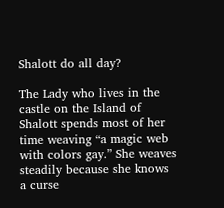Shalott do all day?

The Lady who lives in the castle on the Island of Shalott spends most of her time weaving “a magic web with colors gay.” She weaves steadily because she knows a curse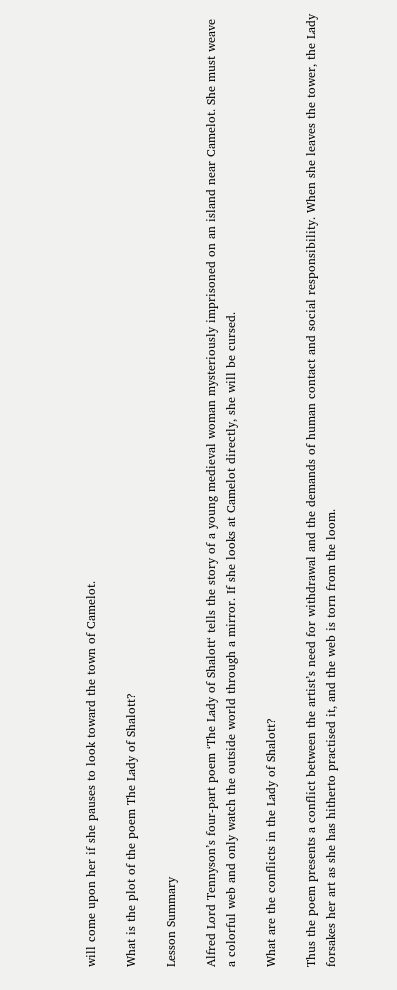will come upon her if she pauses to look toward the town of Camelot.

What is the plot of the poem The Lady of Shalott?

Lesson Summary

Alfred Lord Tennyson’s four-part poem ‘The Lady of Shalott‘ tells the story of a young medieval woman mysteriously imprisoned on an island near Camelot. She must weave a colorful web and only watch the outside world through a mirror. If she looks at Camelot directly, she will be cursed.

What are the conflicts in the Lady of Shalott?

Thus the poem presents a conflict between the artist’s need for withdrawal and the demands of human contact and social responsibility. When she leaves the tower, the Lady forsakes her art as she has hitherto practised it, and the web is torn from the loom.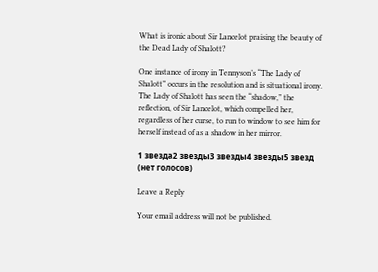What is ironic about Sir Lancelot praising the beauty of the Dead Lady of Shalott?

One instance of irony in Tennyson’s “The Lady of Shalott” occurs in the resolution and is situational irony. The Lady of Shalott has seen the “shadow,” the reflection, of Sir Lancelot, which compelled her, regardless of her curse, to run to window to see him for herself instead of as a shadow in her mirror.

1 звезда2 звезды3 звезды4 звезды5 звезд (нет голосов)

Leave a Reply

Your email address will not be published.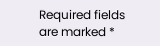Required fields are marked *